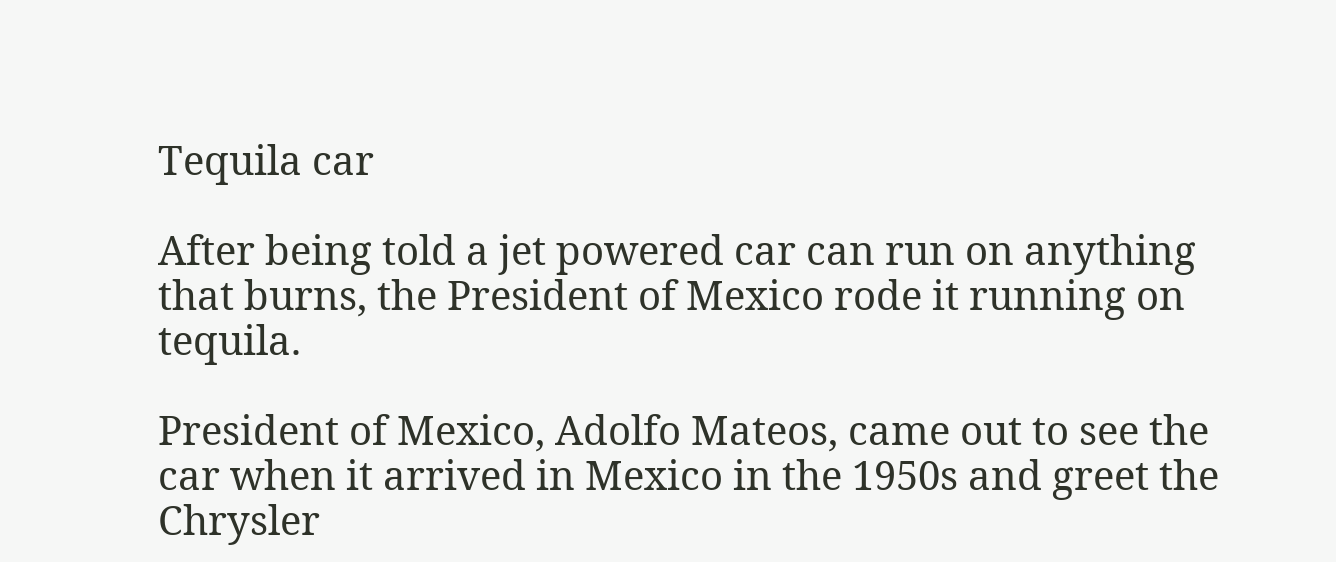Tequila car

After being told a jet powered car can run on anything that burns, the President of Mexico rode it running on tequila.

President of Mexico, Adolfo Mateos, came out to see the car when it arrived in Mexico in the 1950s and greet the Chrysler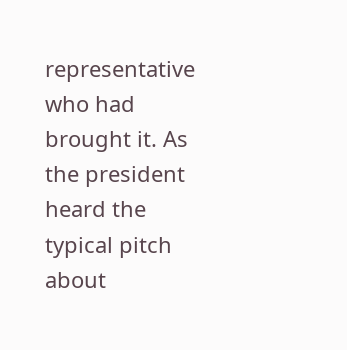representative who had brought it. As the president heard the typical pitch about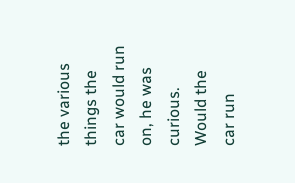the various things the car would run on, he was curious. Would the car run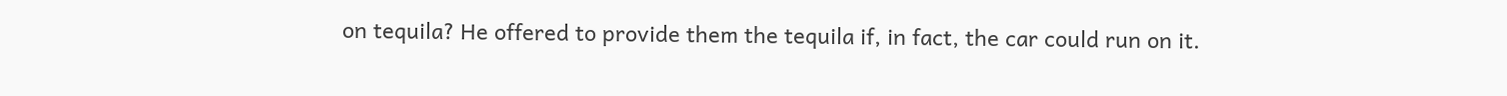on tequila? He offered to provide them the tequila if, in fact, the car could run on it.